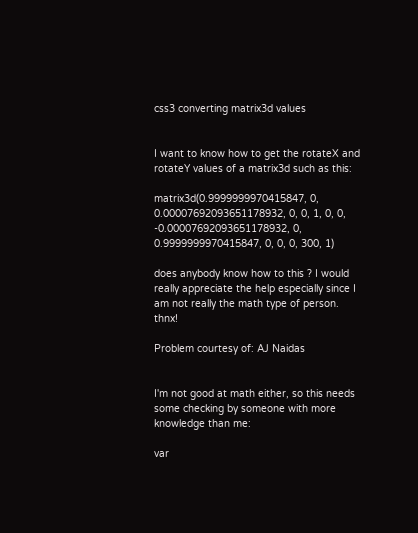css3 converting matrix3d values


I want to know how to get the rotateX and rotateY values of a matrix3d such as this:

matrix3d(0.9999999970415847, 0, 0.00007692093651178932, 0, 0, 1, 0, 0, -0.00007692093651178932, 0, 0.9999999970415847, 0, 0, 0, 300, 1)

does anybody know how to this ? I would really appreciate the help especially since I am not really the math type of person. thnx!

Problem courtesy of: AJ Naidas


I'm not good at math either, so this needs some checking by someone with more knowledge than me:

var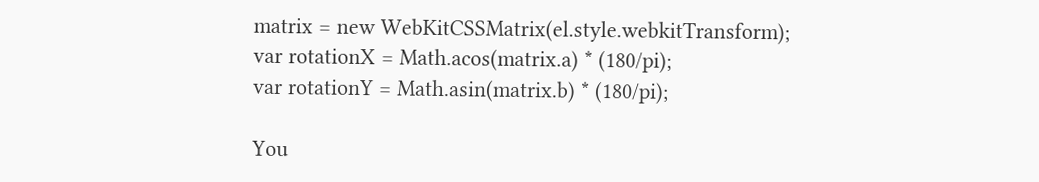matrix = new WebKitCSSMatrix(el.style.webkitTransform);
var rotationX = Math.acos(matrix.a) * (180/pi);
var rotationY = Math.asin(matrix.b) * (180/pi);

You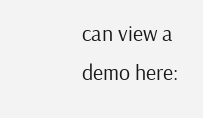can view a demo here: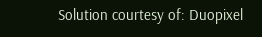Solution courtesy of: Duopixel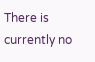There is currently no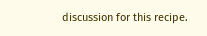discussion for this recipe.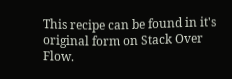This recipe can be found in it's original form on Stack Over Flow.